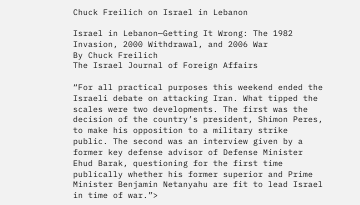Chuck Freilich on Israel in Lebanon

Israel in Lebanon—Getting It Wrong: The 1982 Invasion, 2000 Withdrawal, and 2006 War
By Chuck Freilich
The Israel Journal of Foreign Affairs

“For all practical purposes this weekend ended the Israeli debate on attacking Iran. What tipped the scales were two developments. The first was the decision of the country’s president, Shimon Peres, to make his opposition to a military strike public. The second was an interview given by a former key defense advisor of Defense Minister Ehud Barak, questioning for the first time publically whether his former superior and Prime Minister Benjamin Netanyahu are fit to lead Israel in time of war.”>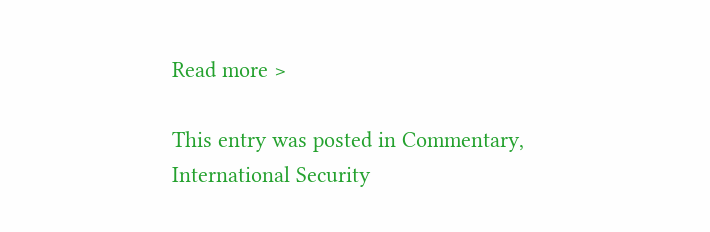Read more >

This entry was posted in Commentary, International Security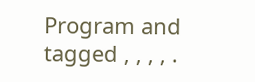Program and tagged , , , , .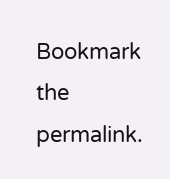Bookmark the permalink.